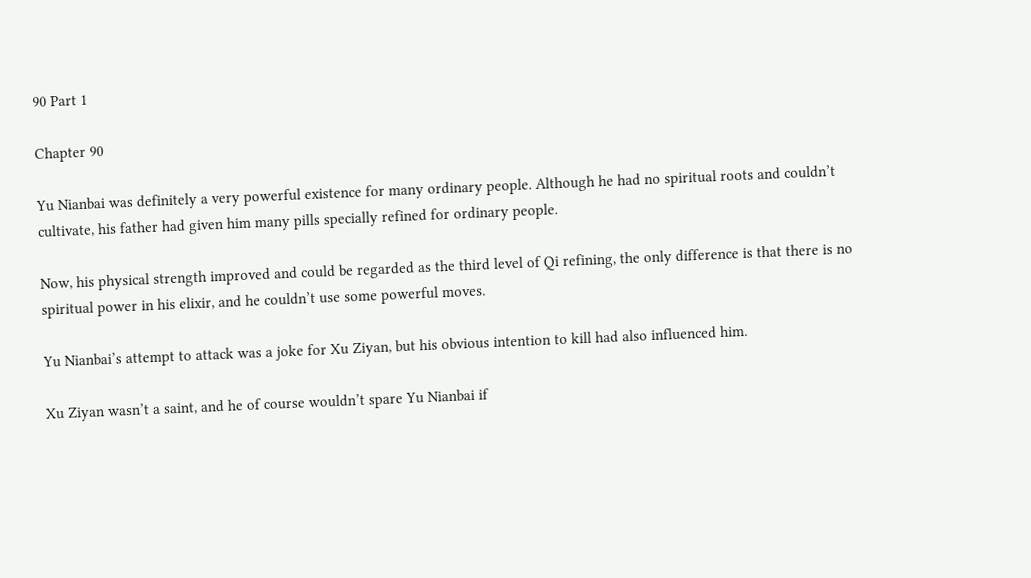90 Part 1

Chapter 90

Yu Nianbai was definitely a very powerful existence for many ordinary people. Although he had no spiritual roots and couldn’t cultivate, his father had given him many pills specially refined for ordinary people.

Now, his physical strength improved and could be regarded as the third level of Qi refining, the only difference is that there is no spiritual power in his elixir, and he couldn’t use some powerful moves.

Yu Nianbai’s attempt to attack was a joke for Xu Ziyan, but his obvious intention to kill had also influenced him.

Xu Ziyan wasn’t a saint, and he of course wouldn’t spare Yu Nianbai if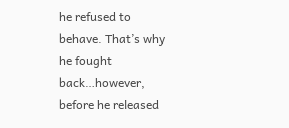he refused to behave. That’s why he fought back…however, before he released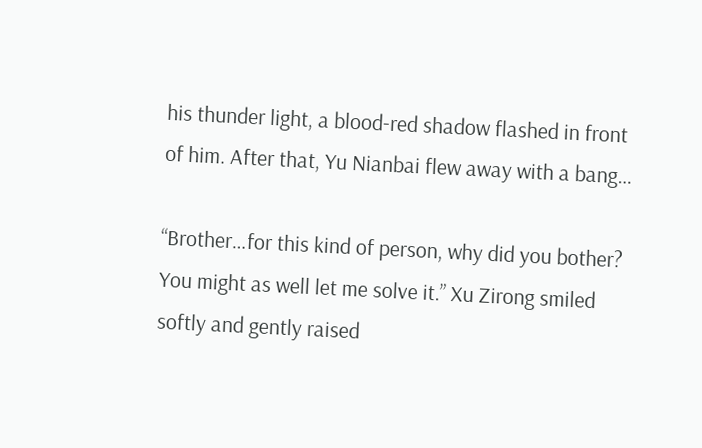his thunder light, a blood-red shadow flashed in front of him. After that, Yu Nianbai flew away with a bang…

“Brother…for this kind of person, why did you bother? You might as well let me solve it.” Xu Zirong smiled softly and gently raised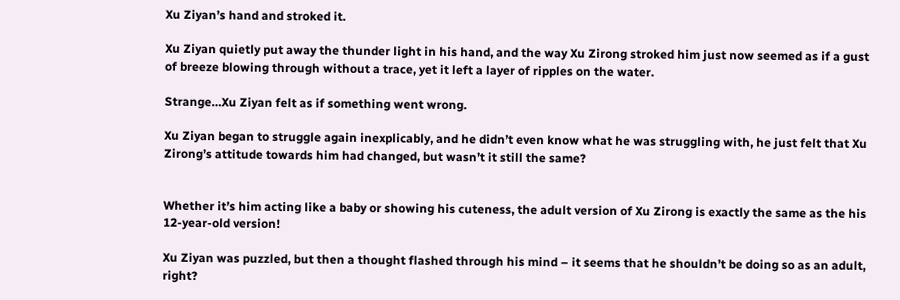Xu Ziyan’s hand and stroked it.

Xu Ziyan quietly put away the thunder light in his hand, and the way Xu Zirong stroked him just now seemed as if a gust of breeze blowing through without a trace, yet it left a layer of ripples on the water.

Strange…Xu Ziyan felt as if something went wrong.

Xu Ziyan began to struggle again inexplicably, and he didn’t even know what he was struggling with, he just felt that Xu Zirong’s attitude towards him had changed, but wasn’t it still the same?


Whether it’s him acting like a baby or showing his cuteness, the adult version of Xu Zirong is exactly the same as the his 12-year-old version!

Xu Ziyan was puzzled, but then a thought flashed through his mind – it seems that he shouldn’t be doing so as an adult, right?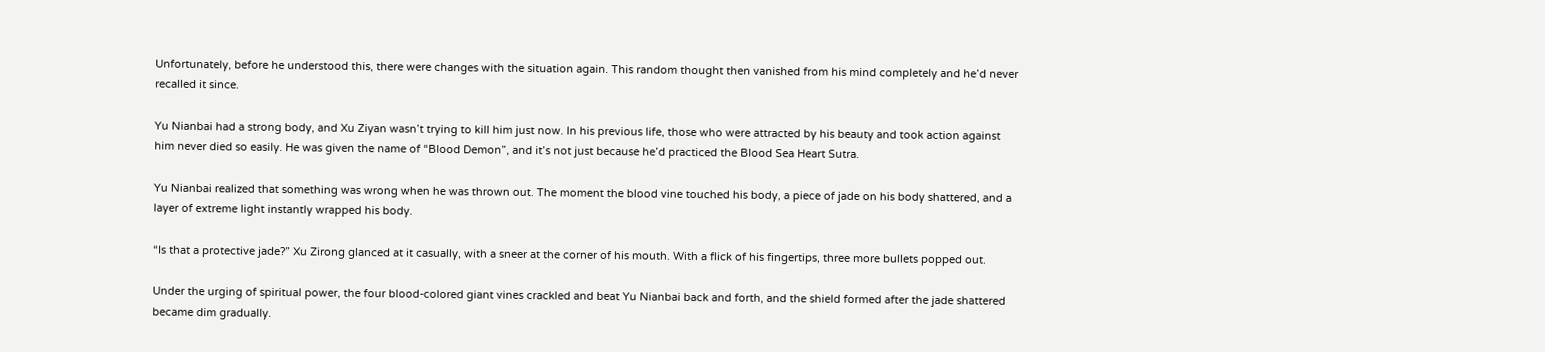Unfortunately, before he understood this, there were changes with the situation again. This random thought then vanished from his mind completely and he’d never recalled it since.

Yu Nianbai had a strong body, and Xu Ziyan wasn’t trying to kill him just now. In his previous life, those who were attracted by his beauty and took action against him never died so easily. He was given the name of “Blood Demon”, and it’s not just because he’d practiced the Blood Sea Heart Sutra.

Yu Nianbai realized that something was wrong when he was thrown out. The moment the blood vine touched his body, a piece of jade on his body shattered, and a layer of extreme light instantly wrapped his body.

“Is that a protective jade?” Xu Zirong glanced at it casually, with a sneer at the corner of his mouth. With a flick of his fingertips, three more bullets popped out.

Under the urging of spiritual power, the four blood-colored giant vines crackled and beat Yu Nianbai back and forth, and the shield formed after the jade shattered became dim gradually.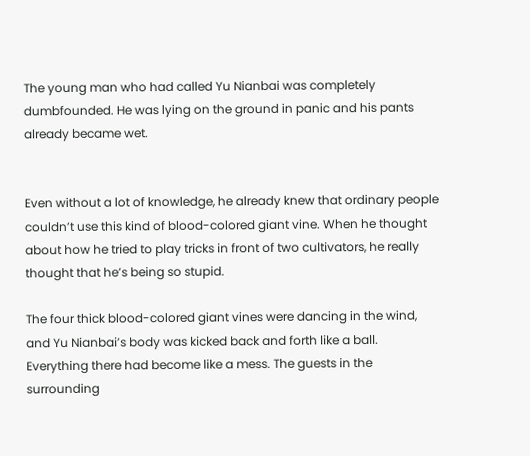The young man who had called Yu Nianbai was completely dumbfounded. He was lying on the ground in panic and his pants already became wet.


Even without a lot of knowledge, he already knew that ordinary people couldn’t use this kind of blood-colored giant vine. When he thought about how he tried to play tricks in front of two cultivators, he really thought that he’s being so stupid.

The four thick blood-colored giant vines were dancing in the wind, and Yu Nianbai’s body was kicked back and forth like a ball. Everything there had become like a mess. The guests in the surrounding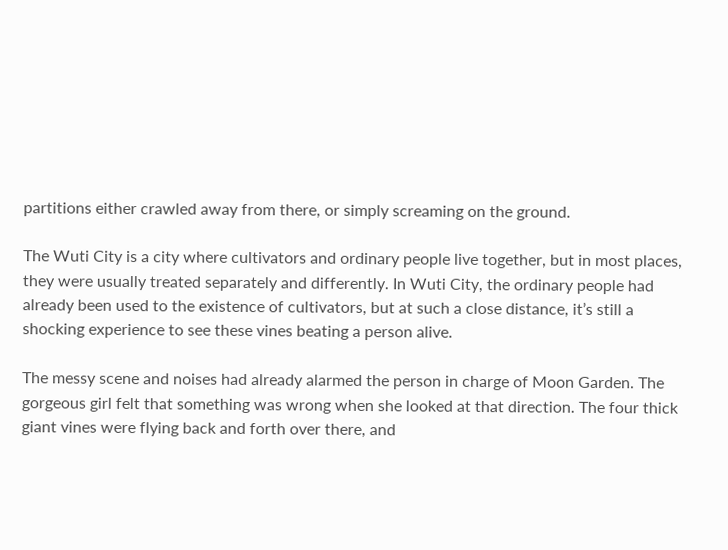partitions either crawled away from there, or simply screaming on the ground.

The Wuti City is a city where cultivators and ordinary people live together, but in most places, they were usually treated separately and differently. In Wuti City, the ordinary people had already been used to the existence of cultivators, but at such a close distance, it’s still a shocking experience to see these vines beating a person alive.

The messy scene and noises had already alarmed the person in charge of Moon Garden. The gorgeous girl felt that something was wrong when she looked at that direction. The four thick giant vines were flying back and forth over there, and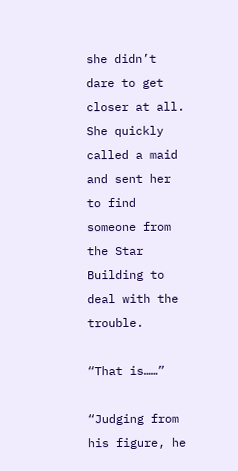she didn’t dare to get closer at all. She quickly called a maid and sent her to find someone from the Star Building to deal with the trouble.

“That is……”

“Judging from his figure, he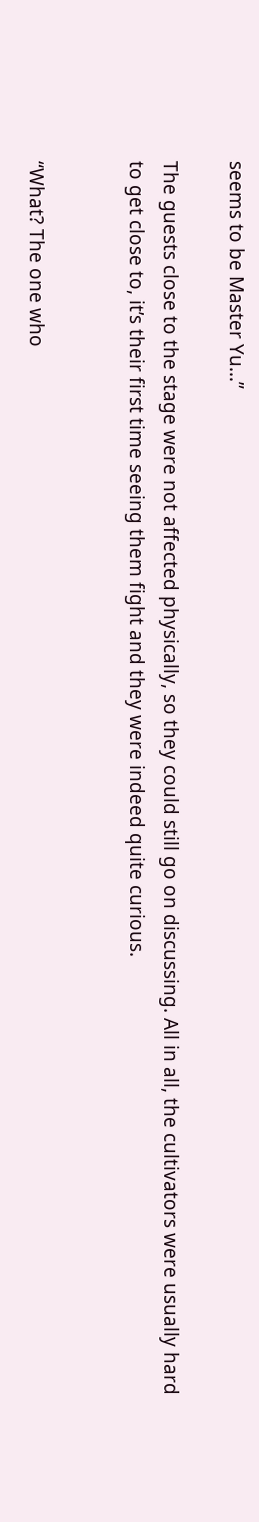seems to be Master Yu…”

The guests close to the stage were not affected physically, so they could still go on discussing. All in all, the cultivators were usually hard to get close to, it’s their first time seeing them fight and they were indeed quite curious.


“What? The one who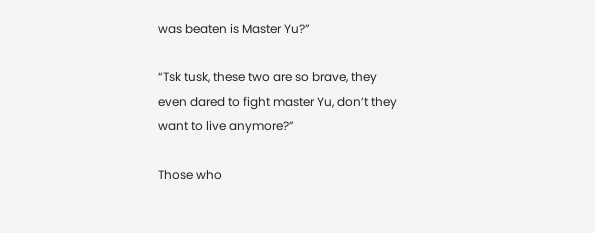was beaten is Master Yu?”

“Tsk tusk, these two are so brave, they even dared to fight master Yu, don’t they want to live anymore?”

Those who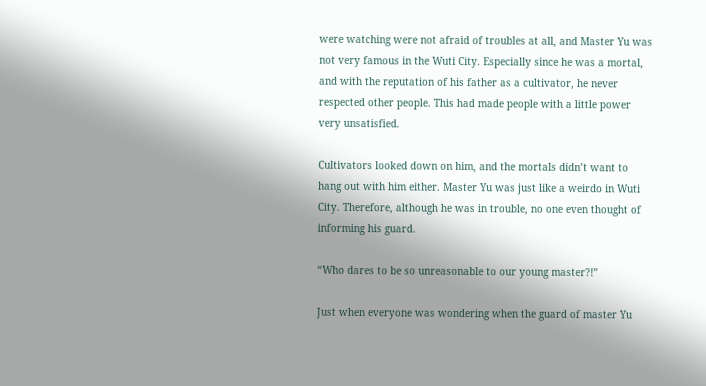were watching were not afraid of troubles at all, and Master Yu was not very famous in the Wuti City. Especially since he was a mortal, and with the reputation of his father as a cultivator, he never respected other people. This had made people with a little power very unsatisfied.

Cultivators looked down on him, and the mortals didn’t want to hang out with him either. Master Yu was just like a weirdo in Wuti City. Therefore, although he was in trouble, no one even thought of informing his guard.

“Who dares to be so unreasonable to our young master?!”

Just when everyone was wondering when the guard of master Yu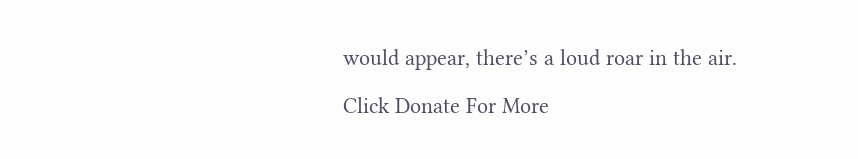would appear, there’s a loud roar in the air.

Click Donate For More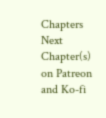Chapters
Next Chapter(s) on Patreon and Ko-fi